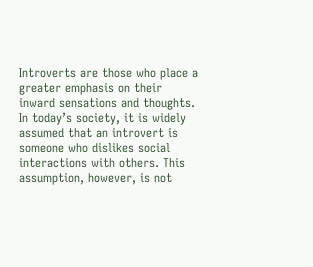Introverts are those who place a greater emphasis on their inward sensations and thoughts. In today’s society, it is widely assumed that an introvert is someone who dislikes social interactions with others. This assumption, however, is not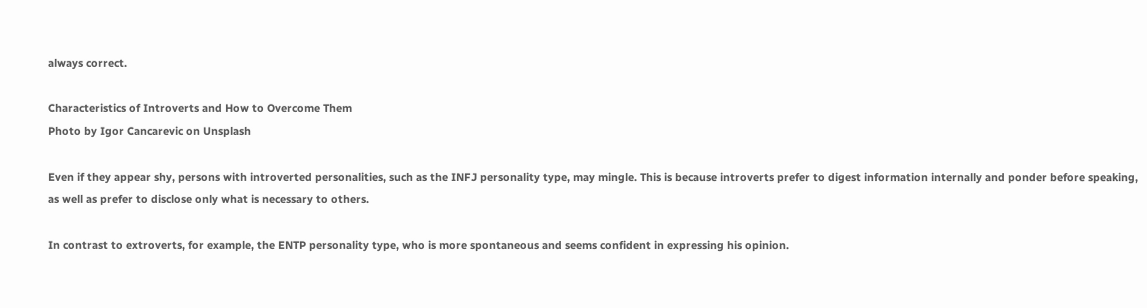always correct.

Characteristics of Introverts and How to Overcome Them
Photo by Igor Cancarevic on Unsplash

Even if they appear shy, persons with introverted personalities, such as the INFJ personality type, may mingle. This is because introverts prefer to digest information internally and ponder before speaking, as well as prefer to disclose only what is necessary to others.

In contrast to extroverts, for example, the ENTP personality type, who is more spontaneous and seems confident in expressing his opinion.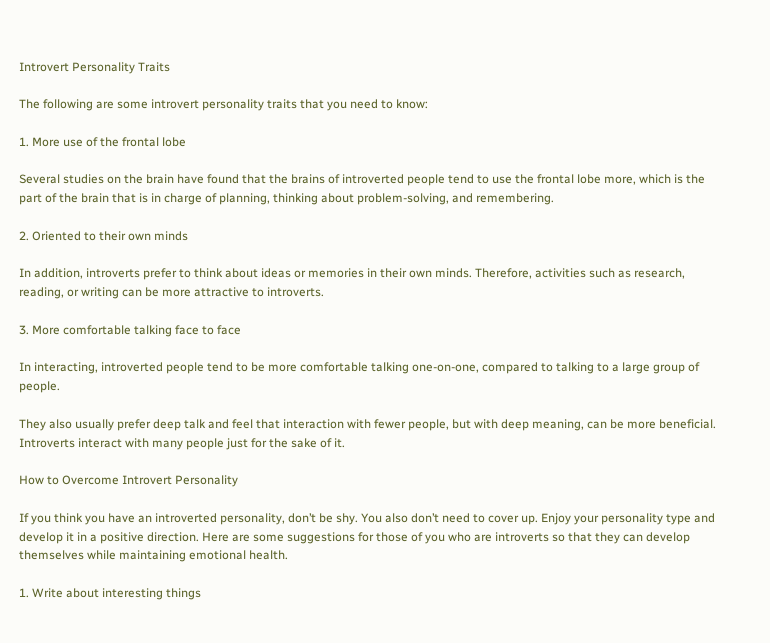Introvert Personality Traits

The following are some introvert personality traits that you need to know:

1. More use of the frontal lobe

Several studies on the brain have found that the brains of introverted people tend to use the frontal lobe more, which is the part of the brain that is in charge of planning, thinking about problem-solving, and remembering.

2. Oriented to their own minds

In addition, introverts prefer to think about ideas or memories in their own minds. Therefore, activities such as research, reading, or writing can be more attractive to introverts.

3. More comfortable talking face to face

In interacting, introverted people tend to be more comfortable talking one-on-one, compared to talking to a large group of people.

They also usually prefer deep talk and feel that interaction with fewer people, but with deep meaning, can be more beneficial. Introverts interact with many people just for the sake of it.

How to Overcome Introvert Personality

If you think you have an introverted personality, don’t be shy. You also don’t need to cover up. Enjoy your personality type and develop it in a positive direction. Here are some suggestions for those of you who are introverts so that they can develop themselves while maintaining emotional health.

1. Write about interesting things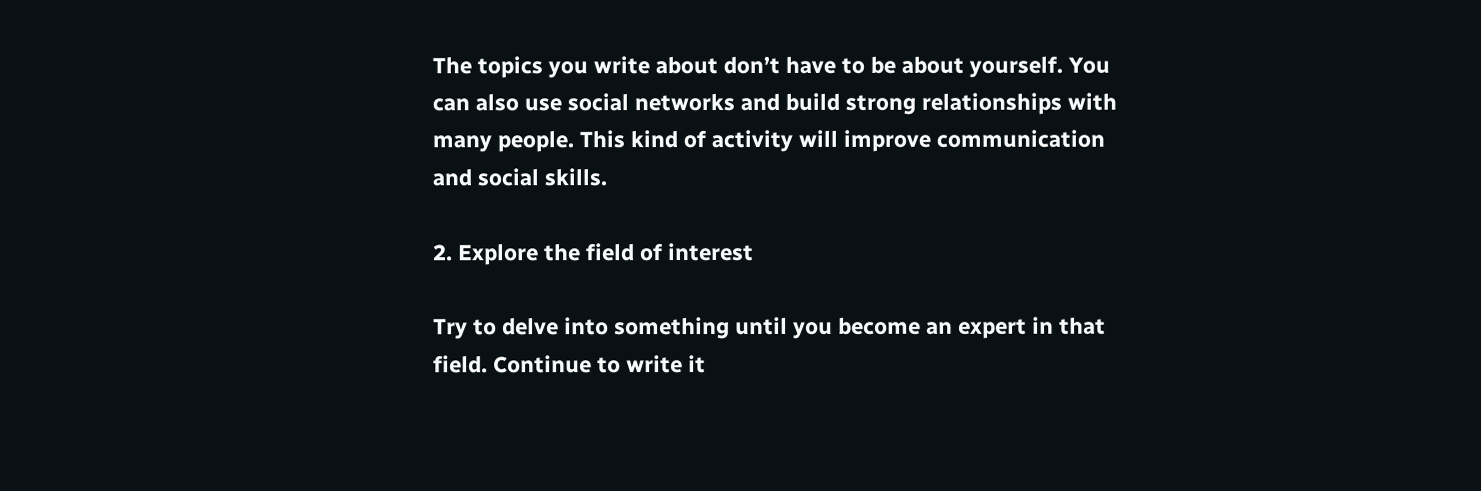The topics you write about don’t have to be about yourself. You can also use social networks and build strong relationships with many people. This kind of activity will improve communication and social skills.

2. Explore the field of interest

Try to delve into something until you become an expert in that field. Continue to write it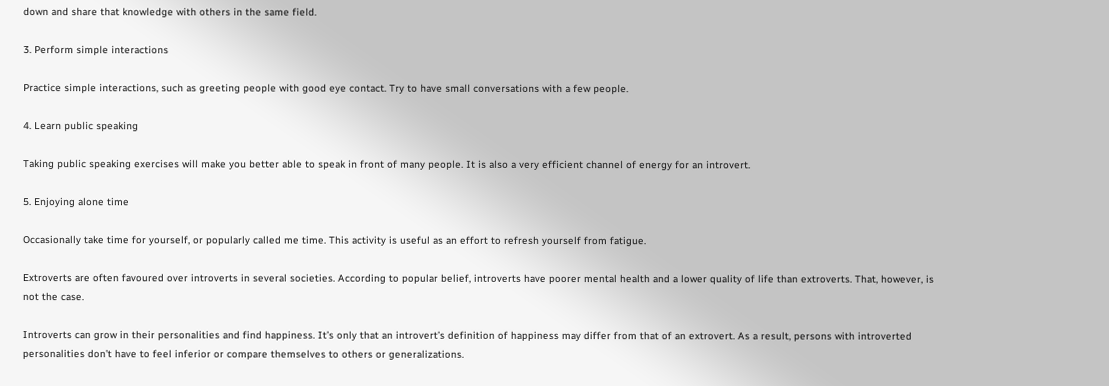down and share that knowledge with others in the same field.

3. Perform simple interactions

Practice simple interactions, such as greeting people with good eye contact. Try to have small conversations with a few people.

4. Learn public speaking

Taking public speaking exercises will make you better able to speak in front of many people. It is also a very efficient channel of energy for an introvert.

5. Enjoying alone time

Occasionally take time for yourself, or popularly called me time. This activity is useful as an effort to refresh yourself from fatigue.

Extroverts are often favoured over introverts in several societies. According to popular belief, introverts have poorer mental health and a lower quality of life than extroverts. That, however, is not the case.

Introverts can grow in their personalities and find happiness. It’s only that an introvert’s definition of happiness may differ from that of an extrovert. As a result, persons with introverted personalities don’t have to feel inferior or compare themselves to others or generalizations.